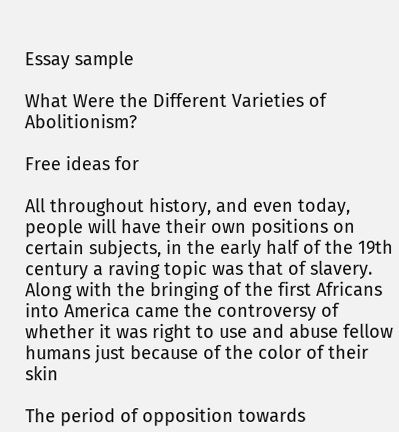Essay sample

What Were the Different Varieties of Abolitionism?

Free ideas for

All throughout history, and even today, people will have their own positions on certain subjects, in the early half of the 19th century a raving topic was that of slavery. Along with the bringing of the first Africans into America came the controversy of whether it was right to use and abuse fellow humans just because of the color of their skin

The period of opposition towards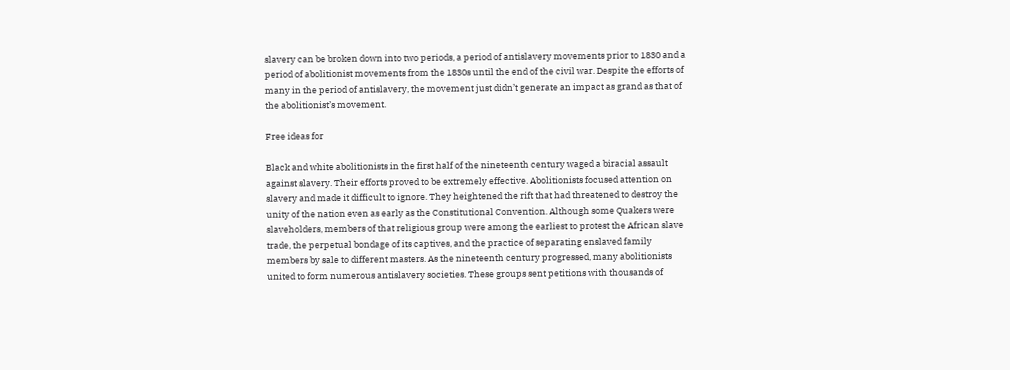slavery can be broken down into two periods, a period of antislavery movements prior to 1830 and a period of abolitionist movements from the 1830s until the end of the civil war. Despite the efforts of many in the period of antislavery, the movement just didn’t generate an impact as grand as that of the abolitionist’s movement.

Free ideas for

Black and white abolitionists in the first half of the nineteenth century waged a biracial assault against slavery. Their efforts proved to be extremely effective. Abolitionists focused attention on slavery and made it difficult to ignore. They heightened the rift that had threatened to destroy the unity of the nation even as early as the Constitutional Convention. Although some Quakers were slaveholders, members of that religious group were among the earliest to protest the African slave trade, the perpetual bondage of its captives, and the practice of separating enslaved family members by sale to different masters. As the nineteenth century progressed, many abolitionists united to form numerous antislavery societies. These groups sent petitions with thousands of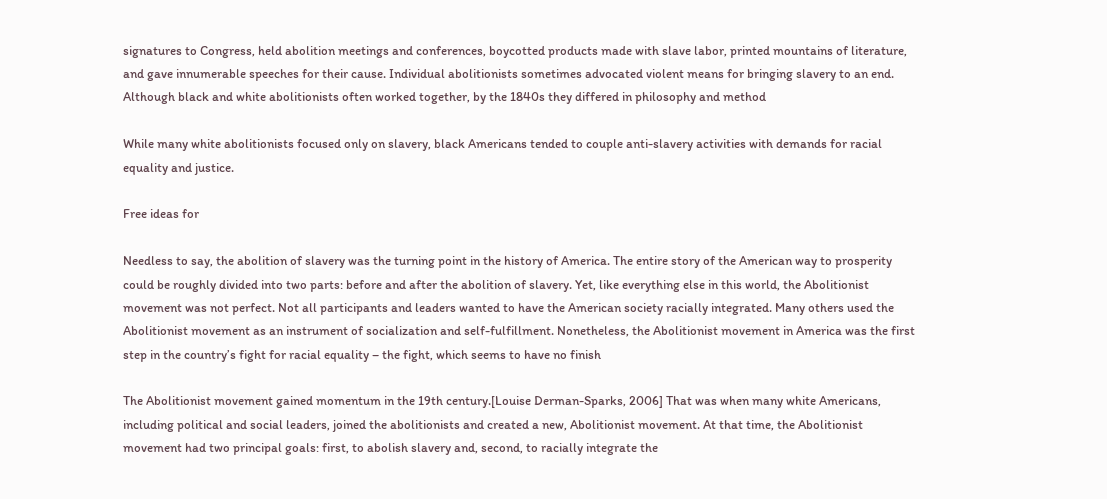signatures to Congress, held abolition meetings and conferences, boycotted products made with slave labor, printed mountains of literature, and gave innumerable speeches for their cause. Individual abolitionists sometimes advocated violent means for bringing slavery to an end. Although black and white abolitionists often worked together, by the 1840s they differed in philosophy and method

While many white abolitionists focused only on slavery, black Americans tended to couple anti-slavery activities with demands for racial equality and justice.

Free ideas for

Needless to say, the abolition of slavery was the turning point in the history of America. The entire story of the American way to prosperity could be roughly divided into two parts: before and after the abolition of slavery. Yet, like everything else in this world, the Abolitionist movement was not perfect. Not all participants and leaders wanted to have the American society racially integrated. Many others used the Abolitionist movement as an instrument of socialization and self-fulfillment. Nonetheless, the Abolitionist movement in America was the first step in the country’s fight for racial equality – the fight, which seems to have no finish

The Abolitionist movement gained momentum in the 19th century.[Louise Derman-Sparks, 2006] That was when many white Americans, including political and social leaders, joined the abolitionists and created a new, Abolitionist movement. At that time, the Abolitionist movement had two principal goals: first, to abolish slavery and, second, to racially integrate the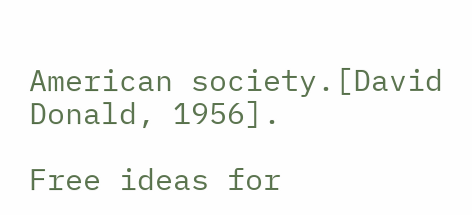American society.[David Donald, 1956].

Free ideas for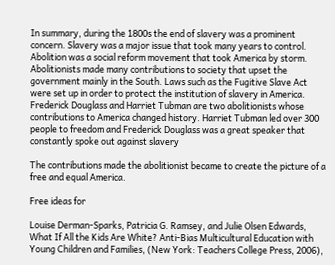In summary, during the 1800s the end of slavery was a prominent concern. Slavery was a major issue that took many years to control. Abolition was a social reform movement that took America by storm. Abolitionists made many contributions to society that upset the government mainly in the South. Laws such as the Fugitive Slave Act were set up in order to protect the institution of slavery in America. Frederick Douglass and Harriet Tubman are two abolitionists whose contributions to America changed history. Harriet Tubman led over 300 people to freedom and Frederick Douglass was a great speaker that constantly spoke out against slavery

The contributions made the abolitionist became to create the picture of a free and equal America.

Free ideas for

Louise Derman-Sparks, Patricia G. Ramsey, and Julie Olsen Edwards, What If All the Kids Are White? Anti-Bias Multicultural Education with Young Children and Families, (New York: Teachers College Press, 2006),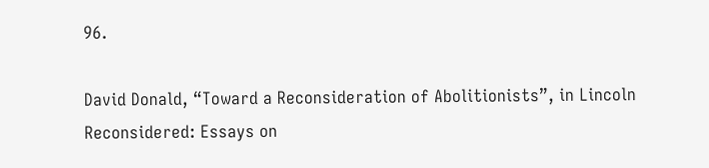96.

David Donald, “Toward a Reconsideration of Abolitionists”, in Lincoln Reconsidered: Essays on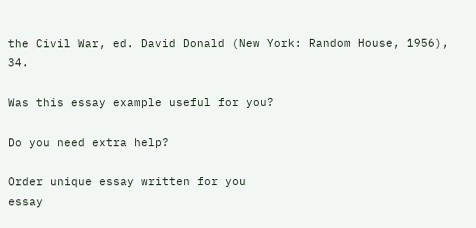the Civil War, ed. David Donald (New York: Random House, 1956), 34.

Was this essay example useful for you?

Do you need extra help?

Order unique essay written for you
essay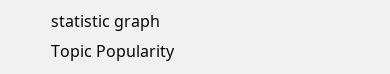statistic graph
Topic Popularity